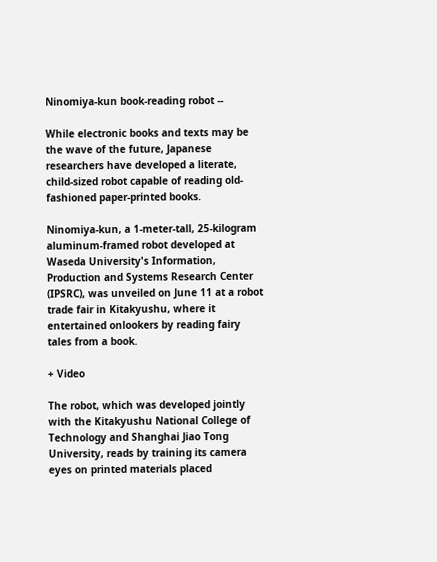Ninomiya-kun book-reading robot --

While electronic books and texts may be the wave of the future, Japanese researchers have developed a literate, child-sized robot capable of reading old-fashioned paper-printed books.

Ninomiya-kun, a 1-meter-tall, 25-kilogram aluminum-framed robot developed at Waseda University's Information, Production and Systems Research Center (IPSRC), was unveiled on June 11 at a robot trade fair in Kitakyushu, where it entertained onlookers by reading fairy tales from a book.

+ Video

The robot, which was developed jointly with the Kitakyushu National College of Technology and Shanghai Jiao Tong University, reads by training its camera eyes on printed materials placed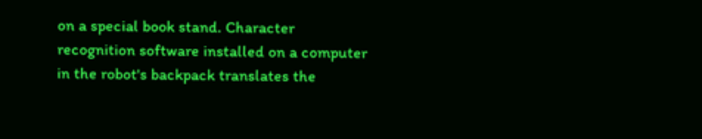on a special book stand. Character recognition software installed on a computer in the robot's backpack translates the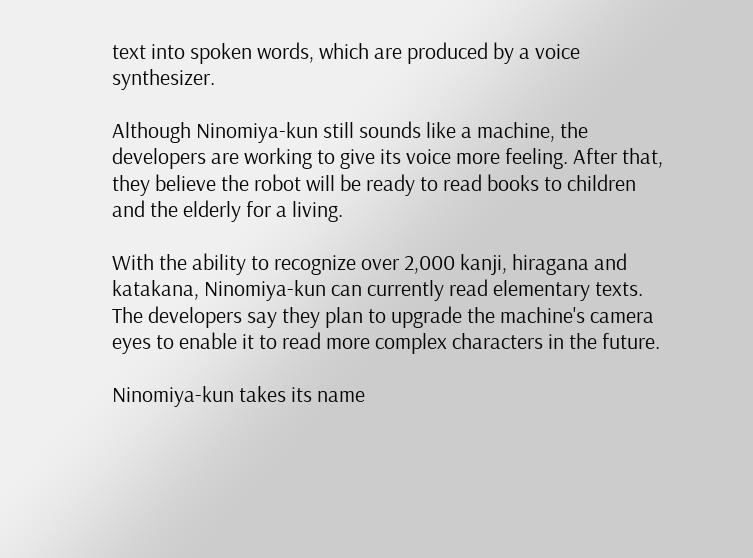text into spoken words, which are produced by a voice synthesizer.

Although Ninomiya-kun still sounds like a machine, the developers are working to give its voice more feeling. After that, they believe the robot will be ready to read books to children and the elderly for a living.

With the ability to recognize over 2,000 kanji, hiragana and katakana, Ninomiya-kun can currently read elementary texts. The developers say they plan to upgrade the machine's camera eyes to enable it to read more complex characters in the future.

Ninomiya-kun takes its name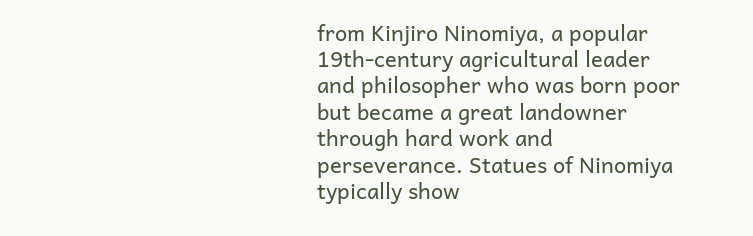from Kinjiro Ninomiya, a popular 19th-century agricultural leader and philosopher who was born poor but became a great landowner through hard work and perseverance. Statues of Ninomiya typically show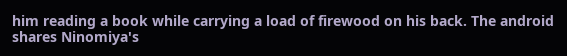him reading a book while carrying a load of firewood on his back. The android shares Ninomiya's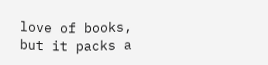love of books, but it packs a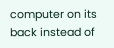computer on its back instead of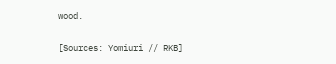wood.

[Sources: Yomiuri // RKB]